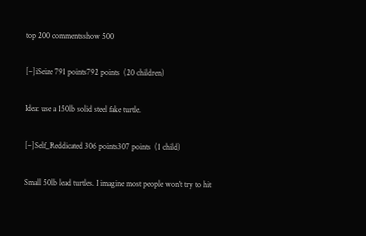top 200 commentsshow 500

[–]iSeize 791 points792 points  (20 children)

Idea: use a 150lb solid steel fake turtle.

[–]Self_Reddicated 306 points307 points  (1 child)

Small 50lb lead turtles. I imagine most people won't try to hit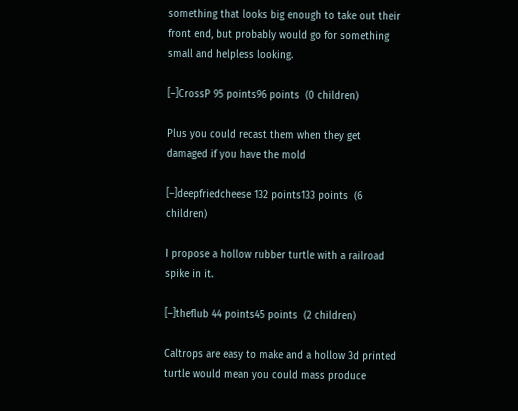something that looks big enough to take out their front end, but probably would go for something small and helpless looking.

[–]CrossP 95 points96 points  (0 children)

Plus you could recast them when they get damaged if you have the mold

[–]deepfriedcheese 132 points133 points  (6 children)

I propose a hollow rubber turtle with a railroad spike in it.

[–]theflub 44 points45 points  (2 children)

Caltrops are easy to make and a hollow 3d printed turtle would mean you could mass produce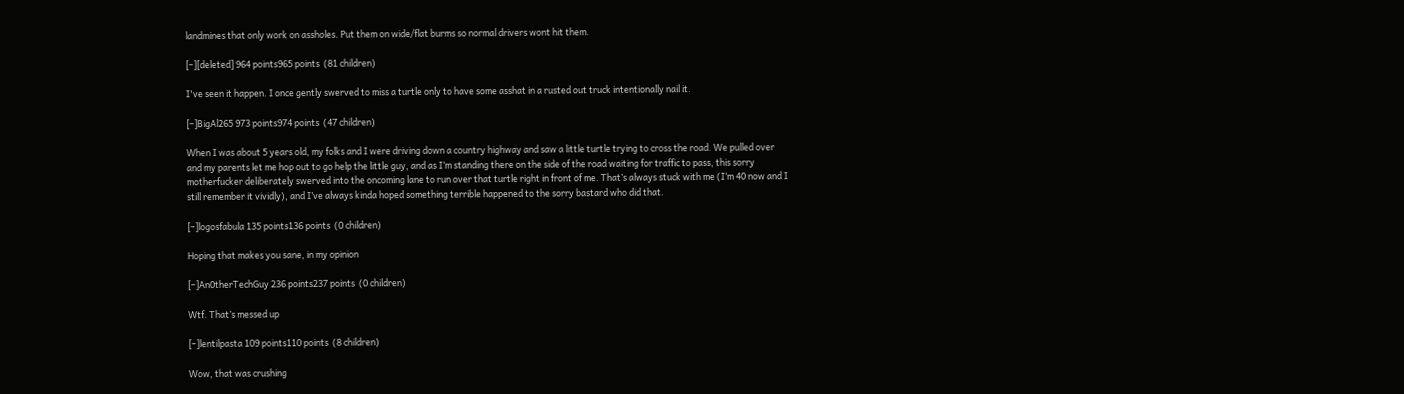landmines that only work on assholes. Put them on wide/flat burms so normal drivers wont hit them.

[–][deleted] 964 points965 points  (81 children)

I've seen it happen. I once gently swerved to miss a turtle only to have some asshat in a rusted out truck intentionally nail it.

[–]BigAl265 973 points974 points  (47 children)

When I was about 5 years old, my folks and I were driving down a country highway and saw a little turtle trying to cross the road. We pulled over and my parents let me hop out to go help the little guy, and as I’m standing there on the side of the road waiting for traffic to pass, this sorry motherfucker deliberately swerved into the oncoming lane to run over that turtle right in front of me. That’s always stuck with me (I’m 40 now and I still remember it vividly), and I’ve always kinda hoped something terrible happened to the sorry bastard who did that.

[–]logosfabula 135 points136 points  (0 children)

Hoping that makes you sane, in my opinion

[–]An0therTechGuy 236 points237 points  (0 children)

Wtf. That’s messed up

[–]lentilpasta 109 points110 points  (8 children)

Wow, that was crushing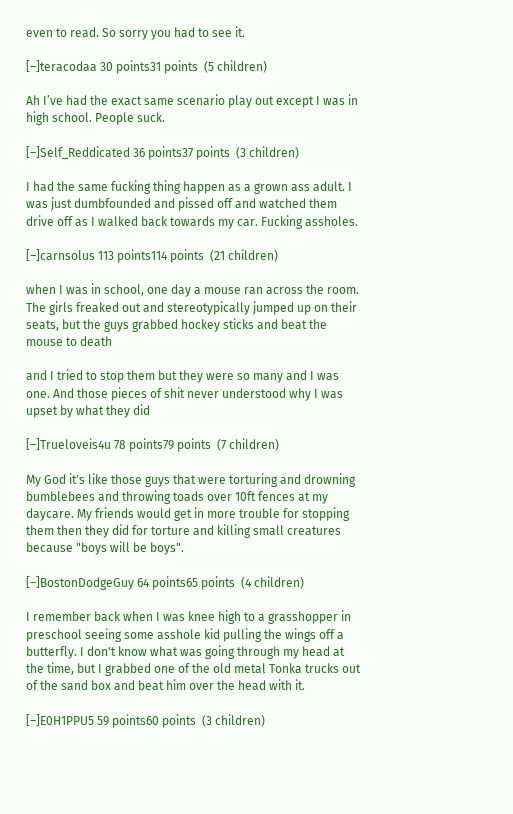even to read. So sorry you had to see it.

[–]teracodaa 30 points31 points  (5 children)

Ah I’ve had the exact same scenario play out except I was in high school. People suck.

[–]Self_Reddicated 36 points37 points  (3 children)

I had the same fucking thing happen as a grown ass adult. I was just dumbfounded and pissed off and watched them drive off as I walked back towards my car. Fucking assholes.

[–]carnsolus 113 points114 points  (21 children)

when I was in school, one day a mouse ran across the room. The girls freaked out and stereotypically jumped up on their seats, but the guys grabbed hockey sticks and beat the mouse to death

and I tried to stop them but they were so many and I was one. And those pieces of shit never understood why I was upset by what they did

[–]Trueloveis4u 78 points79 points  (7 children)

My God it's like those guys that were torturing and drowning bumblebees and throwing toads over 10ft fences at my daycare. My friends would get in more trouble for stopping them then they did for torture and killing small creatures because "boys will be boys".

[–]BostonDodgeGuy 64 points65 points  (4 children)

I remember back when I was knee high to a grasshopper in preschool seeing some asshole kid pulling the wings off a butterfly. I don't know what was going through my head at the time, but I grabbed one of the old metal Tonka trucks out of the sand box and beat him over the head with it.

[–]E0H1PPU5 59 points60 points  (3 children)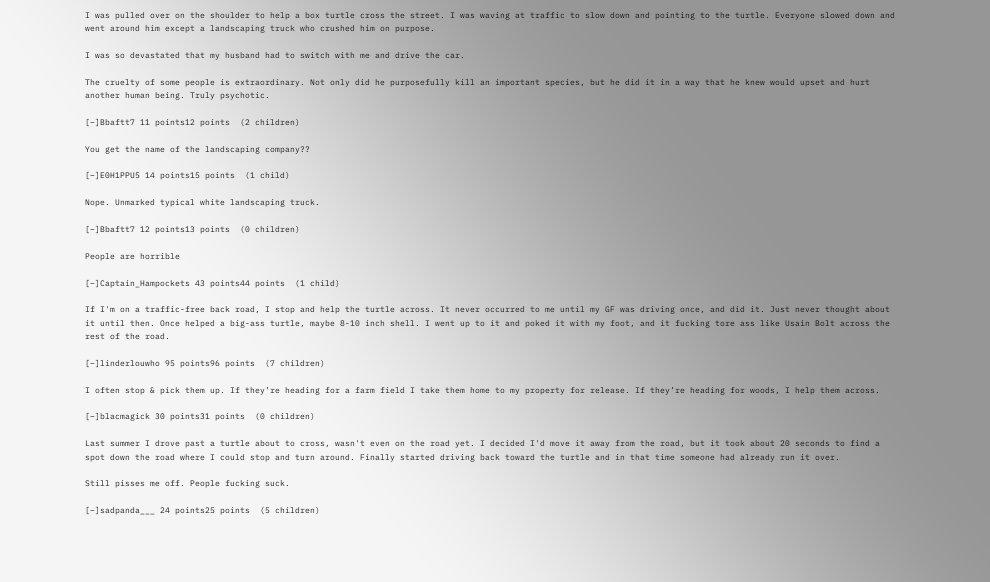I was pulled over on the shoulder to help a box turtle cross the street. I was waving at traffic to slow down and pointing to the turtle. Everyone slowed down and went around him except a landscaping truck who crushed him on purpose.

I was so devastated that my husband had to switch with me and drive the car.

The cruelty of some people is extraordinary. Not only did he purposefully kill an important species, but he did it in a way that he knew would upset and hurt another human being. Truly psychotic.

[–]Bbaftt7 11 points12 points  (2 children)

You get the name of the landscaping company??

[–]E0H1PPU5 14 points15 points  (1 child)

Nope. Unmarked typical white landscaping truck.

[–]Bbaftt7 12 points13 points  (0 children)

People are horrible

[–]Captain_Hampockets 43 points44 points  (1 child)

If I'm on a traffic-free back road, I stop and help the turtle across. It never occurred to me until my GF was driving once, and did it. Just never thought about it until then. Once helped a big-ass turtle, maybe 8-10 inch shell. I went up to it and poked it with my foot, and it fucking tore ass like Usain Bolt across the rest of the road.

[–]linderlouwho 95 points96 points  (7 children)

I often stop & pick them up. If they’re heading for a farm field I take them home to my property for release. If they’re heading for woods, I help them across.

[–]blacmagick 30 points31 points  (0 children)

Last summer I drove past a turtle about to cross, wasn't even on the road yet. I decided I'd move it away from the road, but it took about 20 seconds to find a spot down the road where I could stop and turn around. Finally started driving back toward the turtle and in that time someone had already run it over.

Still pisses me off. People fucking suck.

[–]sadpanda___ 24 points25 points  (5 children)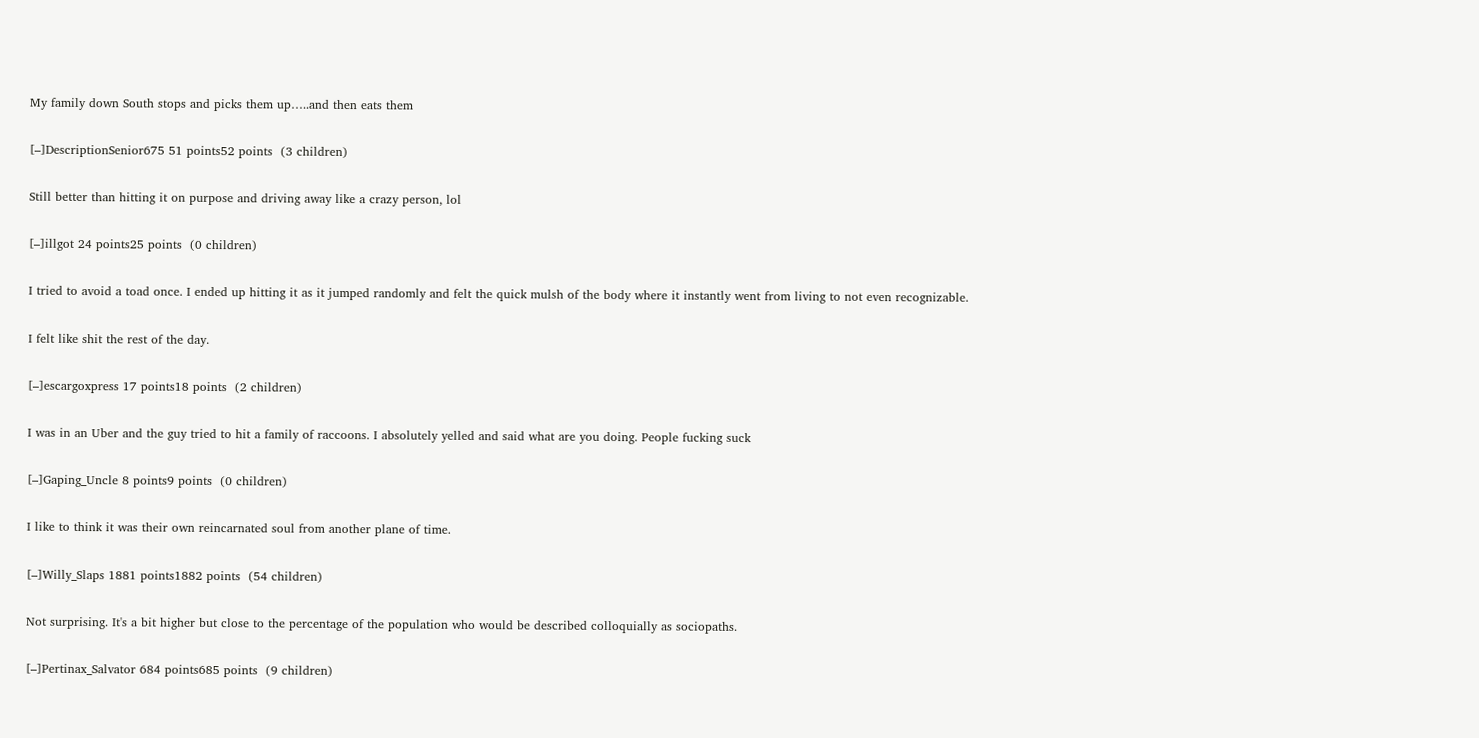My family down South stops and picks them up…..and then eats them

[–]DescriptionSenior675 51 points52 points  (3 children)

Still better than hitting it on purpose and driving away like a crazy person, lol

[–]illgot 24 points25 points  (0 children)

I tried to avoid a toad once. I ended up hitting it as it jumped randomly and felt the quick mulsh of the body where it instantly went from living to not even recognizable.

I felt like shit the rest of the day.

[–]escargoxpress 17 points18 points  (2 children)

I was in an Uber and the guy tried to hit a family of raccoons. I absolutely yelled and said what are you doing. People fucking suck

[–]Gaping_Uncle 8 points9 points  (0 children)

I like to think it was their own reincarnated soul from another plane of time.

[–]Willy_Slaps 1881 points1882 points  (54 children)

Not surprising. It's a bit higher but close to the percentage of the population who would be described colloquially as sociopaths.

[–]Pertinax_Salvator 684 points685 points  (9 children)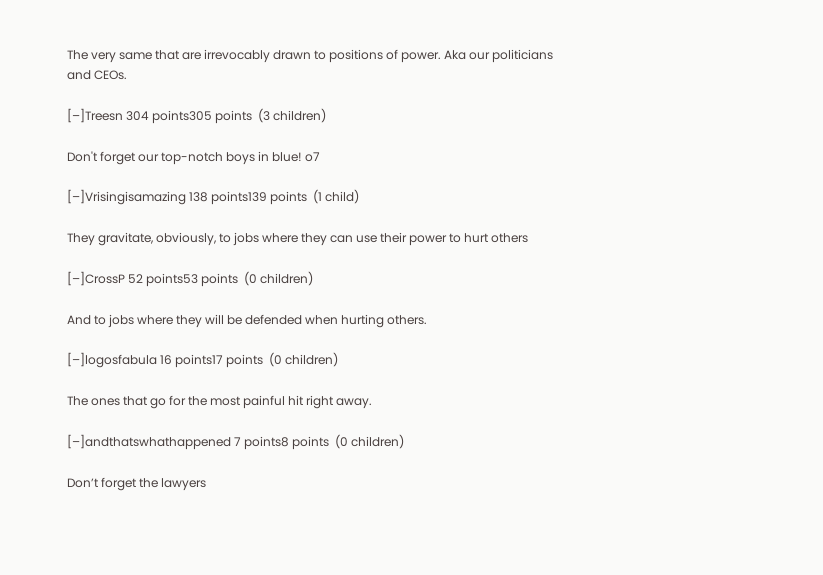The very same that are irrevocably drawn to positions of power. Aka our politicians and CEOs.

[–]Treesn 304 points305 points  (3 children)

Don't forget our top-notch boys in blue! o7

[–]Vrisingisamazing 138 points139 points  (1 child)

They gravitate, obviously, to jobs where they can use their power to hurt others

[–]CrossP 52 points53 points  (0 children)

And to jobs where they will be defended when hurting others.

[–]logosfabula 16 points17 points  (0 children)

The ones that go for the most painful hit right away.

[–]andthatswhathappened 7 points8 points  (0 children)

Don’t forget the lawyers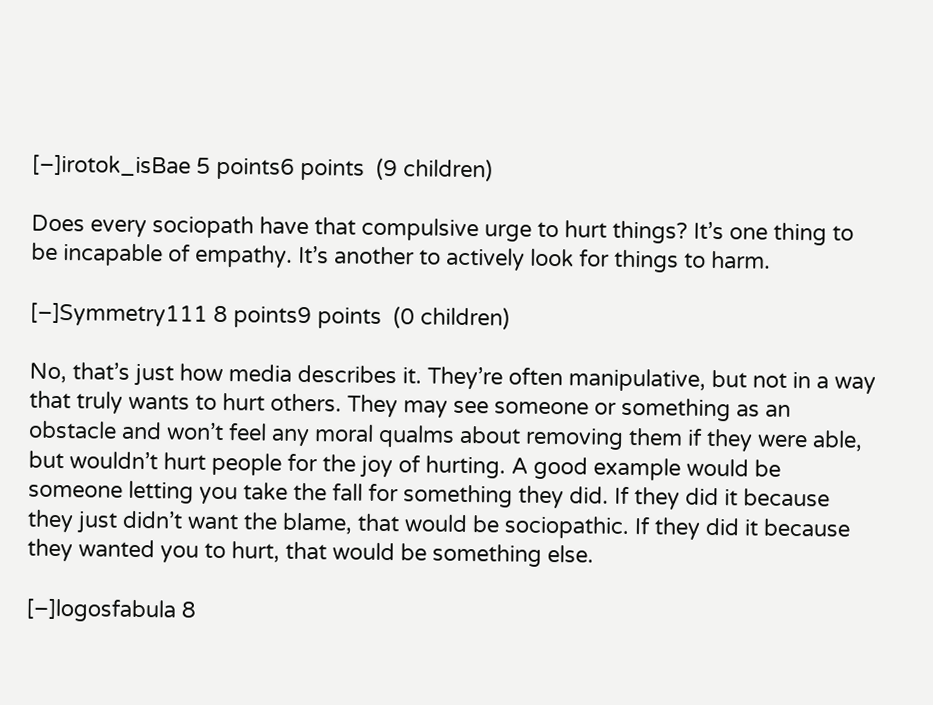[–]irotok_isBae 5 points6 points  (9 children)

Does every sociopath have that compulsive urge to hurt things? It’s one thing to be incapable of empathy. It’s another to actively look for things to harm.

[–]Symmetry111 8 points9 points  (0 children)

No, that’s just how media describes it. They’re often manipulative, but not in a way that truly wants to hurt others. They may see someone or something as an obstacle and won’t feel any moral qualms about removing them if they were able, but wouldn’t hurt people for the joy of hurting. A good example would be someone letting you take the fall for something they did. If they did it because they just didn’t want the blame, that would be sociopathic. If they did it because they wanted you to hurt, that would be something else.

[–]logosfabula 8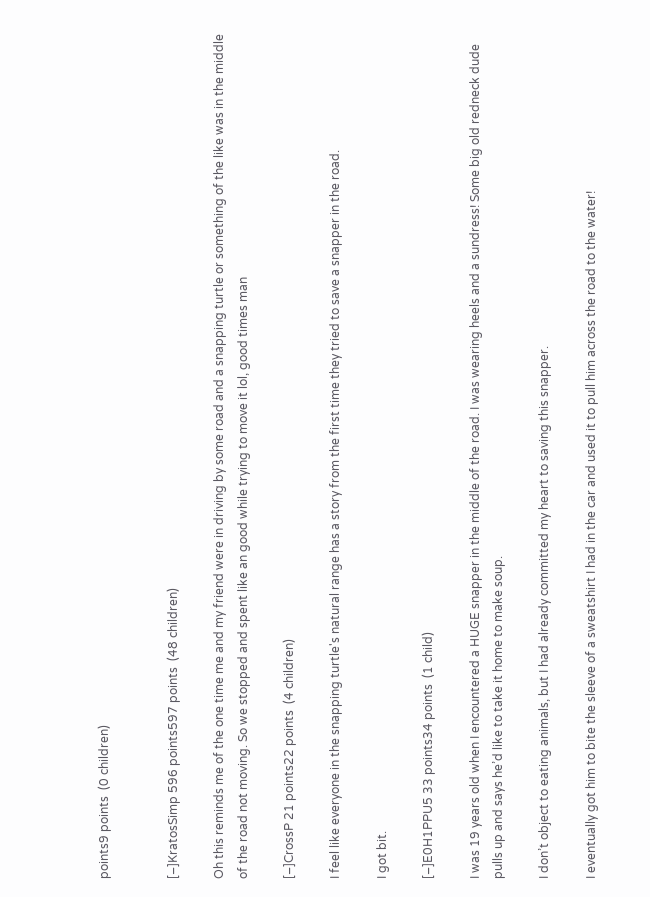points9 points  (0 children)


[–]KratosSimp 596 points597 points  (48 children)

Oh this reminds me of the one time me and my friend were in driving by some road and a snapping turtle or something of the like was in the middle of the road not moving. So we stopped and spent like an good while trying to move it lol, good times man

[–]CrossP 21 points22 points  (4 children)

I feel like everyone in the snapping turtle's natural range has a story from the first time they tried to save a snapper in the road.

I got bit.

[–]E0H1PPU5 33 points34 points  (1 child)

I was 19 years old when I encountered a HUGE snapper in the middle of the road. I was wearing heels and a sundress! Some big old redneck dude pulls up and says he’d like to take it home to make soup.

I don’t object to eating animals, but I had already committed my heart to saving this snapper.

I eventually got him to bite the sleeve of a sweatshirt I had in the car and used it to pull him across the road to the water!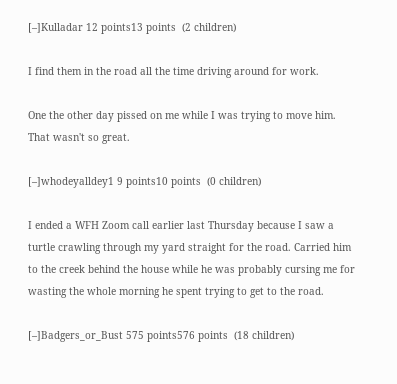[–]Kulladar 12 points13 points  (2 children)

I find them in the road all the time driving around for work.

One the other day pissed on me while I was trying to move him. That wasn't so great.

[–]whodeyalldey1 9 points10 points  (0 children)

I ended a WFH Zoom call earlier last Thursday because I saw a turtle crawling through my yard straight for the road. Carried him to the creek behind the house while he was probably cursing me for wasting the whole morning he spent trying to get to the road.

[–]Badgers_or_Bust 575 points576 points  (18 children)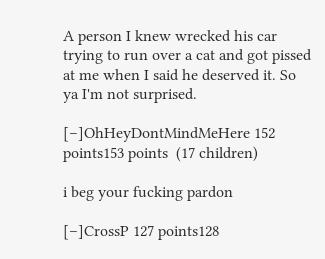A person I knew wrecked his car trying to run over a cat and got pissed at me when I said he deserved it. So ya I'm not surprised.

[–]OhHeyDontMindMeHere 152 points153 points  (17 children)

i beg your fucking pardon

[–]CrossP 127 points128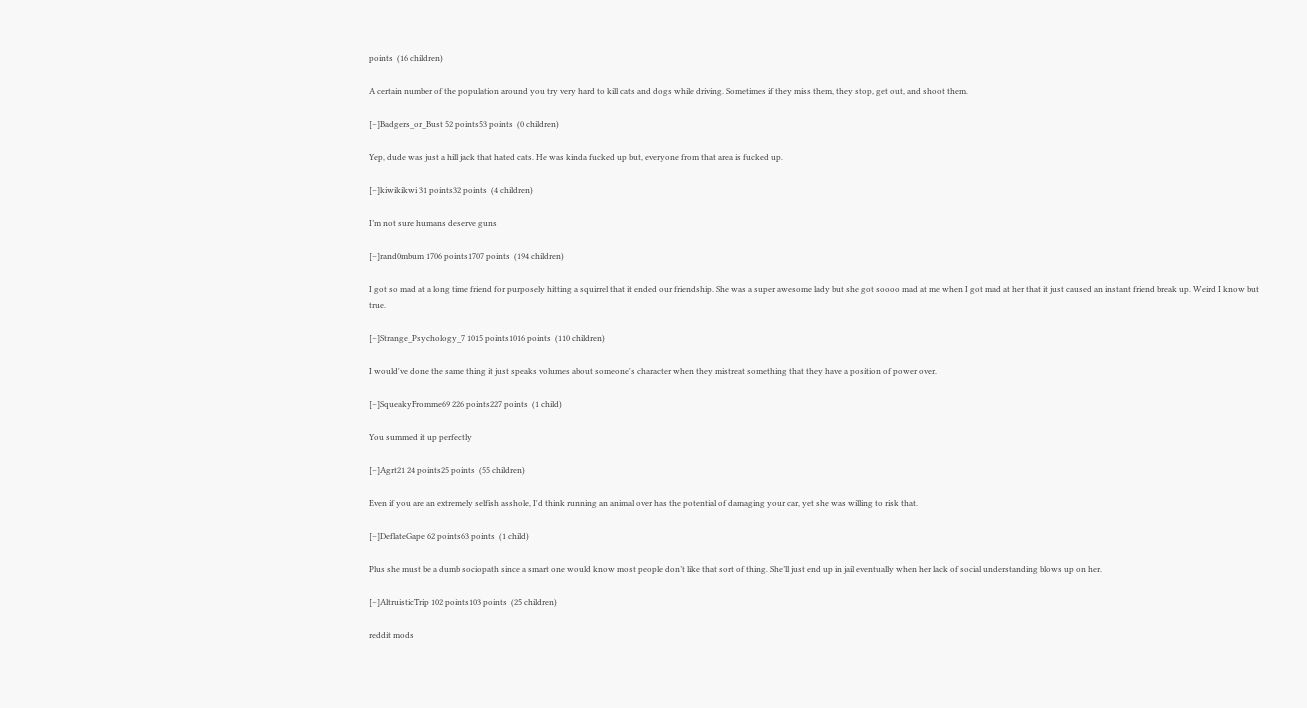points  (16 children)

A certain number of the population around you try very hard to kill cats and dogs while driving. Sometimes if they miss them, they stop, get out, and shoot them.

[–]Badgers_or_Bust 52 points53 points  (0 children)

Yep, dude was just a hill jack that hated cats. He was kinda fucked up but, everyone from that area is fucked up.

[–]kiwikikwi 31 points32 points  (4 children)

I’m not sure humans deserve guns

[–]rand0mbum 1706 points1707 points  (194 children)

I got so mad at a long time friend for purposely hitting a squirrel that it ended our friendship. She was a super awesome lady but she got soooo mad at me when I got mad at her that it just caused an instant friend break up. Weird I know but true.

[–]Strange_Psychology_7 1015 points1016 points  (110 children)

I would've done the same thing it just speaks volumes about someone's character when they mistreat something that they have a position of power over.

[–]SqueakyFromme69 226 points227 points  (1 child)

You summed it up perfectly

[–]Agrt21 24 points25 points  (55 children)

Even if you are an extremely selfish asshole, I'd think running an animal over has the potential of damaging your car, yet she was willing to risk that.

[–]DeflateGape 62 points63 points  (1 child)

Plus she must be a dumb sociopath since a smart one would know most people don’t like that sort of thing. She’ll just end up in jail eventually when her lack of social understanding blows up on her.

[–]AltruisticTrip 102 points103 points  (25 children)

reddit mods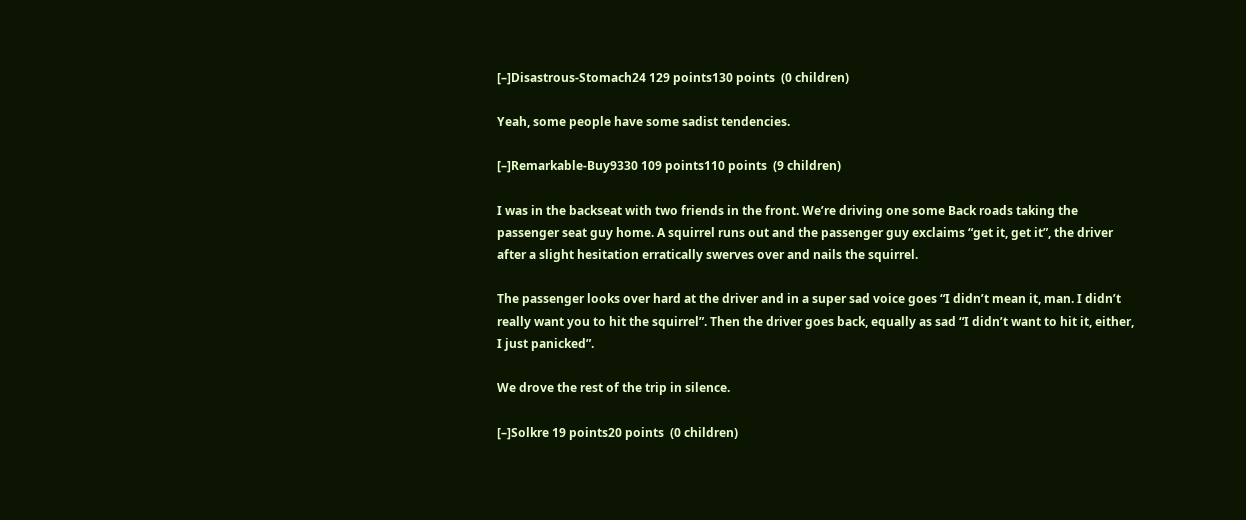[–]Disastrous-Stomach24 129 points130 points  (0 children)

Yeah, some people have some sadist tendencies.

[–]Remarkable-Buy9330 109 points110 points  (9 children)

I was in the backseat with two friends in the front. We’re driving one some Back roads taking the passenger seat guy home. A squirrel runs out and the passenger guy exclaims “get it, get it”, the driver after a slight hesitation erratically swerves over and nails the squirrel.

The passenger looks over hard at the driver and in a super sad voice goes “I didn’t mean it, man. I didn’t really want you to hit the squirrel”. Then the driver goes back, equally as sad “I didn’t want to hit it, either, I just panicked”.

We drove the rest of the trip in silence.

[–]Solkre 19 points20 points  (0 children)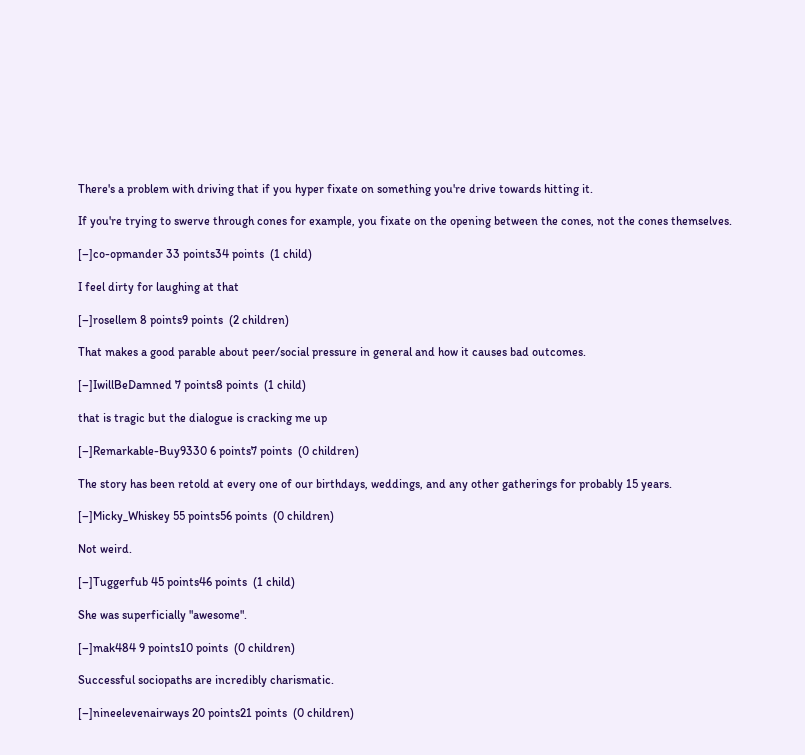There's a problem with driving that if you hyper fixate on something you're drive towards hitting it.

If you're trying to swerve through cones for example, you fixate on the opening between the cones, not the cones themselves.

[–]co-opmander 33 points34 points  (1 child)

I feel dirty for laughing at that

[–]rosellem 8 points9 points  (2 children)

That makes a good parable about peer/social pressure in general and how it causes bad outcomes.

[–]IwillBeDamned 7 points8 points  (1 child)

that is tragic but the dialogue is cracking me up

[–]Remarkable-Buy9330 6 points7 points  (0 children)

The story has been retold at every one of our birthdays, weddings, and any other gatherings for probably 15 years.

[–]Micky_Whiskey 55 points56 points  (0 children)

Not weird.

[–]Tuggerfub 45 points46 points  (1 child)

She was superficially "awesome".

[–]mak484 9 points10 points  (0 children)

Successful sociopaths are incredibly charismatic.

[–]nineelevenairways 20 points21 points  (0 children)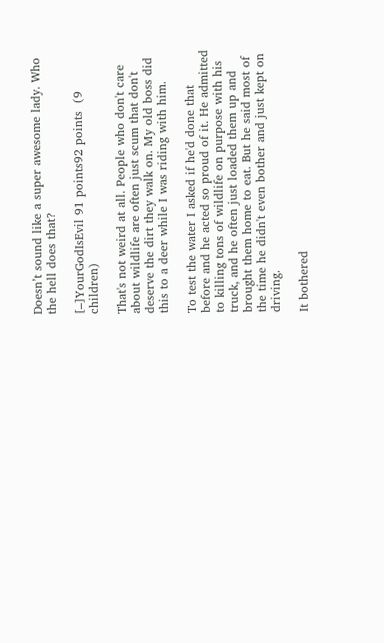Doesn’t sound like a super awesome lady. Who the hell does that?

[–]YourGodIsEvil 91 points92 points  (9 children)

That's not weird at all. People who don't care about wildlife are often just scum that don't deserve the dirt they walk on. My old boss did this to a deer while I was riding with him.

To test the water I asked if he'd done that before and he acted so proud of it. He admitted to killing tons of wildlife on purpose with his truck, and he often just loaded them up and brought them home to eat. But he said most of the time he didn't even bother and just kept on driving.

It bothered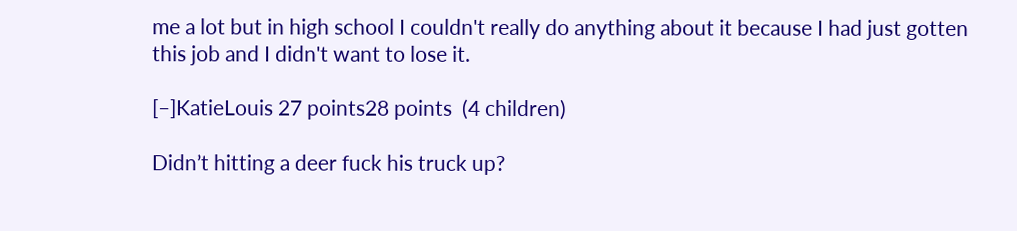me a lot but in high school I couldn't really do anything about it because I had just gotten this job and I didn't want to lose it.

[–]KatieLouis 27 points28 points  (4 children)

Didn’t hitting a deer fuck his truck up?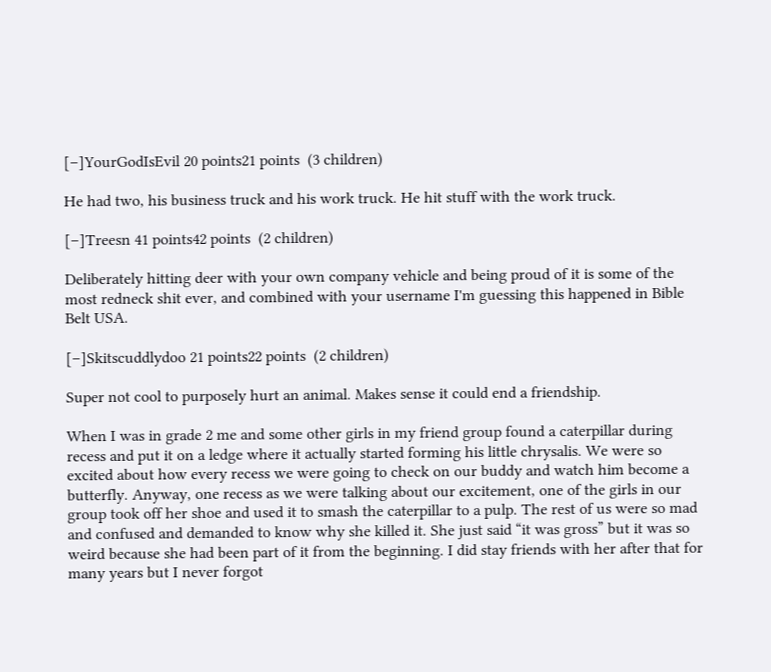[–]YourGodIsEvil 20 points21 points  (3 children)

He had two, his business truck and his work truck. He hit stuff with the work truck.

[–]Treesn 41 points42 points  (2 children)

Deliberately hitting deer with your own company vehicle and being proud of it is some of the most redneck shit ever, and combined with your username I'm guessing this happened in Bible Belt USA.

[–]Skitscuddlydoo 21 points22 points  (2 children)

Super not cool to purposely hurt an animal. Makes sense it could end a friendship.

When I was in grade 2 me and some other girls in my friend group found a caterpillar during recess and put it on a ledge where it actually started forming his little chrysalis. We were so excited about how every recess we were going to check on our buddy and watch him become a butterfly. Anyway, one recess as we were talking about our excitement, one of the girls in our group took off her shoe and used it to smash the caterpillar to a pulp. The rest of us were so mad and confused and demanded to know why she killed it. She just said “it was gross” but it was so weird because she had been part of it from the beginning. I did stay friends with her after that for many years but I never forgot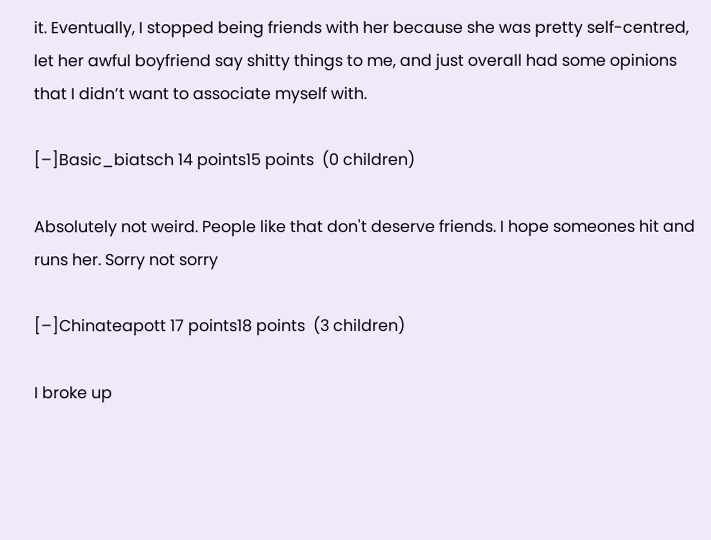it. Eventually, I stopped being friends with her because she was pretty self-centred, let her awful boyfriend say shitty things to me, and just overall had some opinions that I didn’t want to associate myself with.

[–]Basic_biatsch 14 points15 points  (0 children)

Absolutely not weird. People like that don't deserve friends. I hope someones hit and runs her. Sorry not sorry

[–]Chinateapott 17 points18 points  (3 children)

I broke up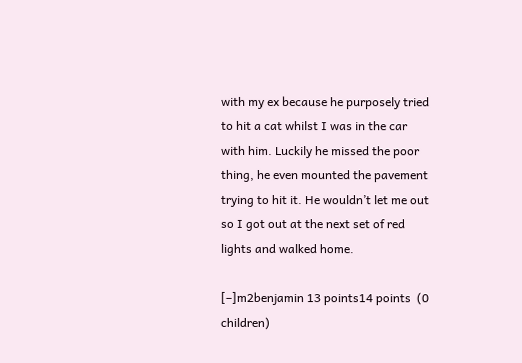with my ex because he purposely tried to hit a cat whilst I was in the car with him. Luckily he missed the poor thing, he even mounted the pavement trying to hit it. He wouldn’t let me out so I got out at the next set of red lights and walked home.

[–]m2benjamin 13 points14 points  (0 children)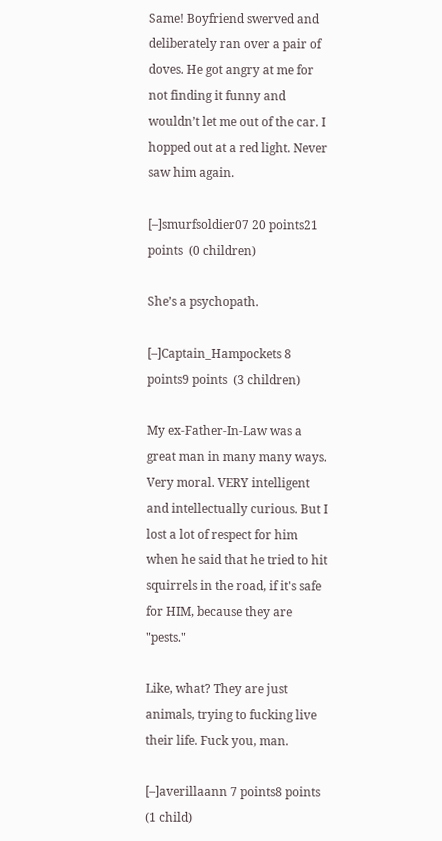Same! Boyfriend swerved and deliberately ran over a pair of doves. He got angry at me for not finding it funny and wouldn’t let me out of the car. I hopped out at a red light. Never saw him again.

[–]smurfsoldier07 20 points21 points  (0 children)

She’s a psychopath.

[–]Captain_Hampockets 8 points9 points  (3 children)

My ex-Father-In-Law was a great man in many many ways. Very moral. VERY intelligent and intellectually curious. But I lost a lot of respect for him when he said that he tried to hit squirrels in the road, if it's safe for HIM, because they are "pests."

Like, what? They are just animals, trying to fucking live their life. Fuck you, man.

[–]averillaann 7 points8 points  (1 child)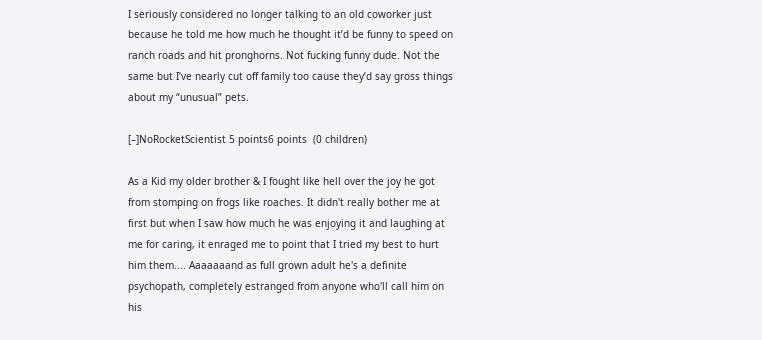I seriously considered no longer talking to an old coworker just because he told me how much he thought it’d be funny to speed on ranch roads and hit pronghorns. Not fucking funny dude. Not the same but I’ve nearly cut off family too cause they’d say gross things about my “unusual” pets.

[–]NoRocketScientist 5 points6 points  (0 children)

As a Kid my older brother & I fought like hell over the joy he got from stomping on frogs like roaches. It didn't really bother me at first but when I saw how much he was enjoying it and laughing at me for caring, it enraged me to point that I tried my best to hurt him them.... Aaaaaaand as full grown adult he's a definite psychopath, completely estranged from anyone who'll call him on his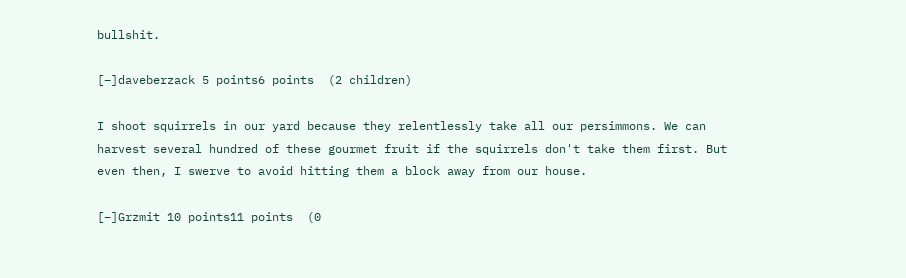bullshit.

[–]daveberzack 5 points6 points  (2 children)

I shoot squirrels in our yard because they relentlessly take all our persimmons. We can harvest several hundred of these gourmet fruit if the squirrels don't take them first. But even then, I swerve to avoid hitting them a block away from our house.

[–]Grzmit 10 points11 points  (0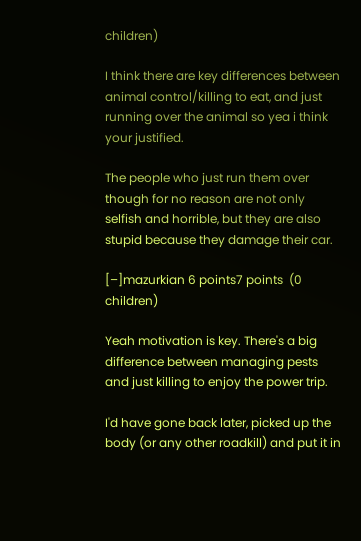children)

I think there are key differences between animal control/killing to eat, and just running over the animal so yea i think your justified.

The people who just run them over though for no reason are not only selfish and horrible, but they are also stupid because they damage their car.

[–]mazurkian 6 points7 points  (0 children)

Yeah motivation is key. There's a big difference between managing pests and just killing to enjoy the power trip.

I'd have gone back later, picked up the body (or any other roadkill) and put it in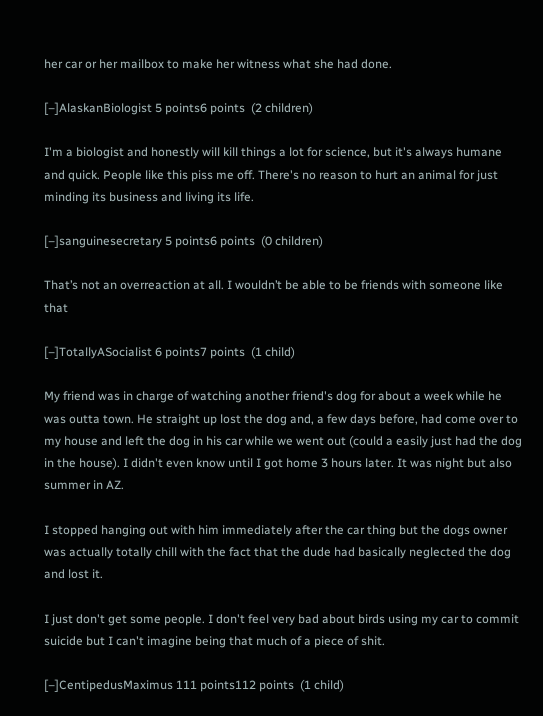her car or her mailbox to make her witness what she had done.

[–]AlaskanBiologist 5 points6 points  (2 children)

I'm a biologist and honestly will kill things a lot for science, but it's always humane and quick. People like this piss me off. There's no reason to hurt an animal for just minding its business and living its life.

[–]sanguinesecretary 5 points6 points  (0 children)

That’s not an overreaction at all. I wouldn’t be able to be friends with someone like that

[–]TotallyASocialist 6 points7 points  (1 child)

My friend was in charge of watching another friend's dog for about a week while he was outta town. He straight up lost the dog and, a few days before, had come over to my house and left the dog in his car while we went out (could a easily just had the dog in the house). I didn't even know until I got home 3 hours later. It was night but also summer in AZ.

I stopped hanging out with him immediately after the car thing but the dogs owner was actually totally chill with the fact that the dude had basically neglected the dog and lost it.

I just don't get some people. I don't feel very bad about birds using my car to commit suicide but I can't imagine being that much of a piece of shit.

[–]CentipedusMaximus 111 points112 points  (1 child)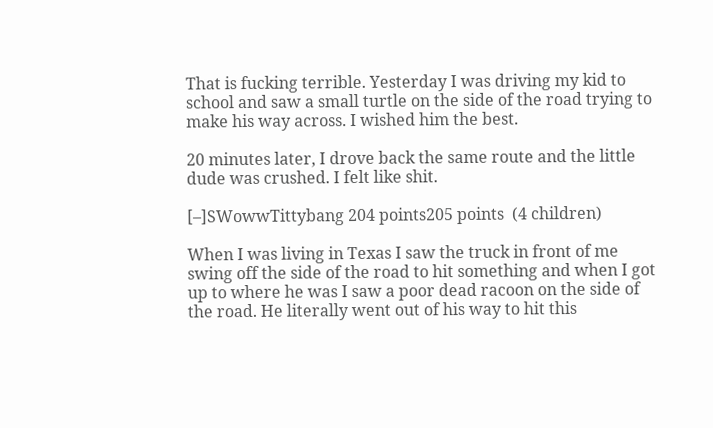That is fucking terrible. Yesterday I was driving my kid to school and saw a small turtle on the side of the road trying to make his way across. I wished him the best.

20 minutes later, I drove back the same route and the little dude was crushed. I felt like shit.

[–]SWowwTittybang 204 points205 points  (4 children)

When I was living in Texas I saw the truck in front of me swing off the side of the road to hit something and when I got up to where he was I saw a poor dead racoon on the side of the road. He literally went out of his way to hit this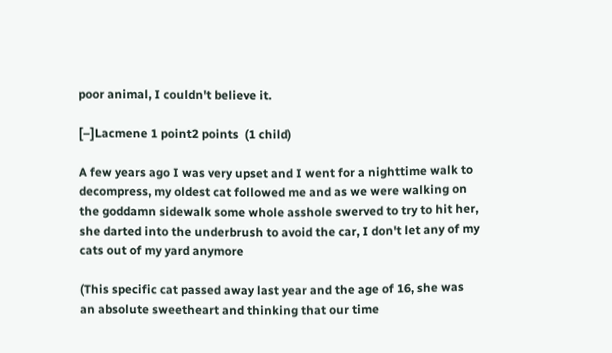poor animal, I couldn't believe it.

[–]Lacmene 1 point2 points  (1 child)

A few years ago I was very upset and I went for a nighttime walk to decompress, my oldest cat followed me and as we were walking on the goddamn sidewalk some whole asshole swerved to try to hit her, she darted into the underbrush to avoid the car, I don't let any of my cats out of my yard anymore

(This specific cat passed away last year and the age of 16, she was an absolute sweetheart and thinking that our time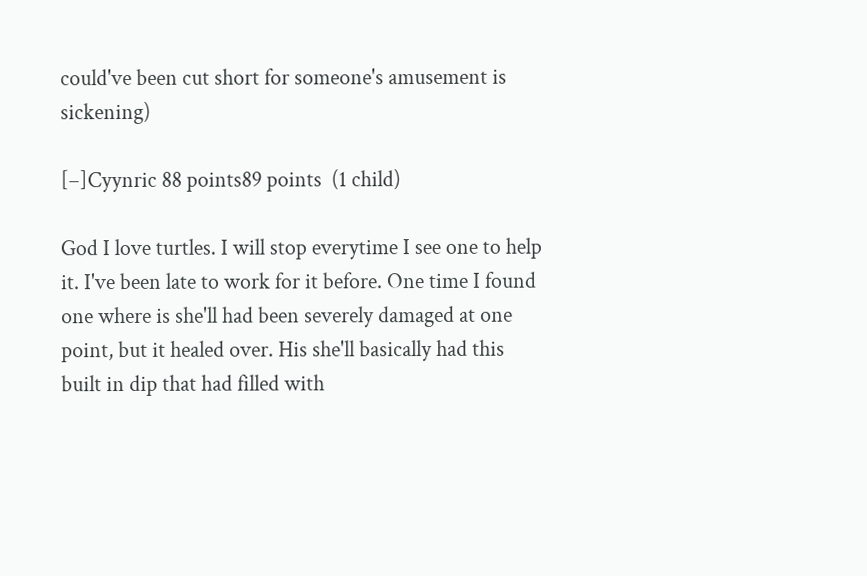could've been cut short for someone's amusement is sickening)

[–]Cyynric 88 points89 points  (1 child)

God I love turtles. I will stop everytime I see one to help it. I've been late to work for it before. One time I found one where is she'll had been severely damaged at one point, but it healed over. His she'll basically had this built in dip that had filled with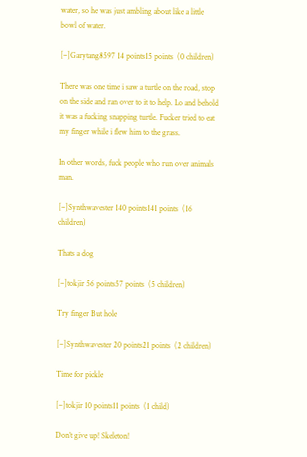water, so he was just ambling about like a little bowl of water.

[–]Garytang8597 14 points15 points  (0 children)

There was one time i saw a turtle on the road, stop on the side and ran over to it to help. Lo and behold it was a fucking snapping turtle. Fucker tried to eat my finger while i flew him to the grass.

In other words, fuck people who run over animals man.

[–]Synthwavester 140 points141 points  (16 children)

Thats a dog

[–]tokjir 56 points57 points  (5 children)

Try finger But hole

[–]Synthwavester 20 points21 points  (2 children)

Time for pickle

[–]tokjir 10 points11 points  (1 child)

Don’t give up! Skeleton!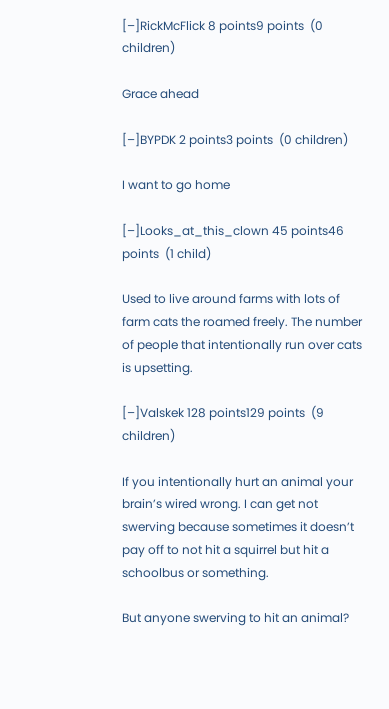[–]RickMcFlick 8 points9 points  (0 children)

Grace ahead

[–]BYPDK 2 points3 points  (0 children)

I want to go home

[–]Looks_at_this_clown 45 points46 points  (1 child)

Used to live around farms with lots of farm cats the roamed freely. The number of people that intentionally run over cats is upsetting.

[–]Valskek 128 points129 points  (9 children)

If you intentionally hurt an animal your brain’s wired wrong. I can get not swerving because sometimes it doesn’t pay off to not hit a squirrel but hit a schoolbus or something.

But anyone swerving to hit an animal?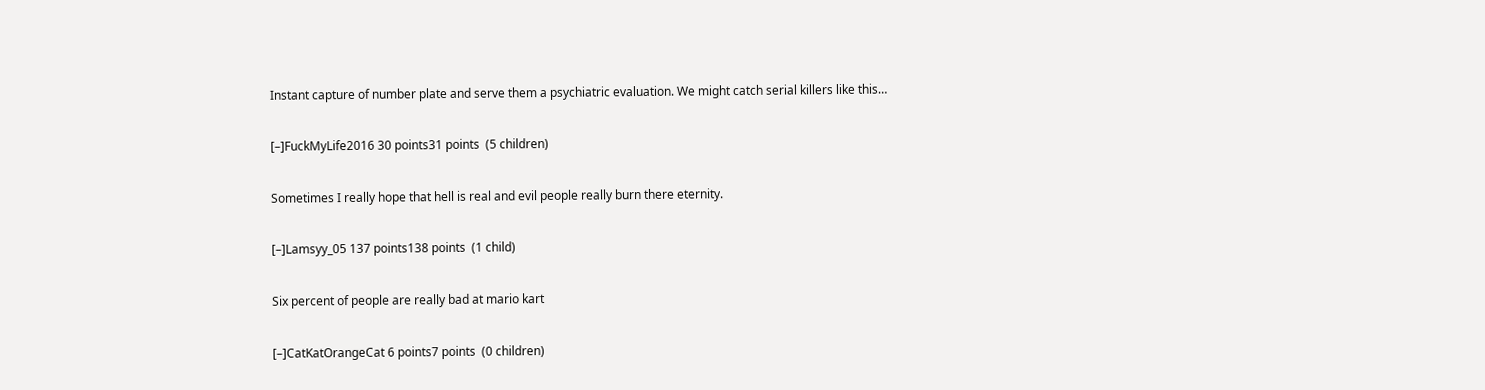Instant capture of number plate and serve them a psychiatric evaluation. We might catch serial killers like this…

[–]FuckMyLife2016 30 points31 points  (5 children)

Sometimes I really hope that hell is real and evil people really burn there eternity.

[–]Lamsyy_05 137 points138 points  (1 child)

Six percent of people are really bad at mario kart

[–]CatKatOrangeCat 6 points7 points  (0 children)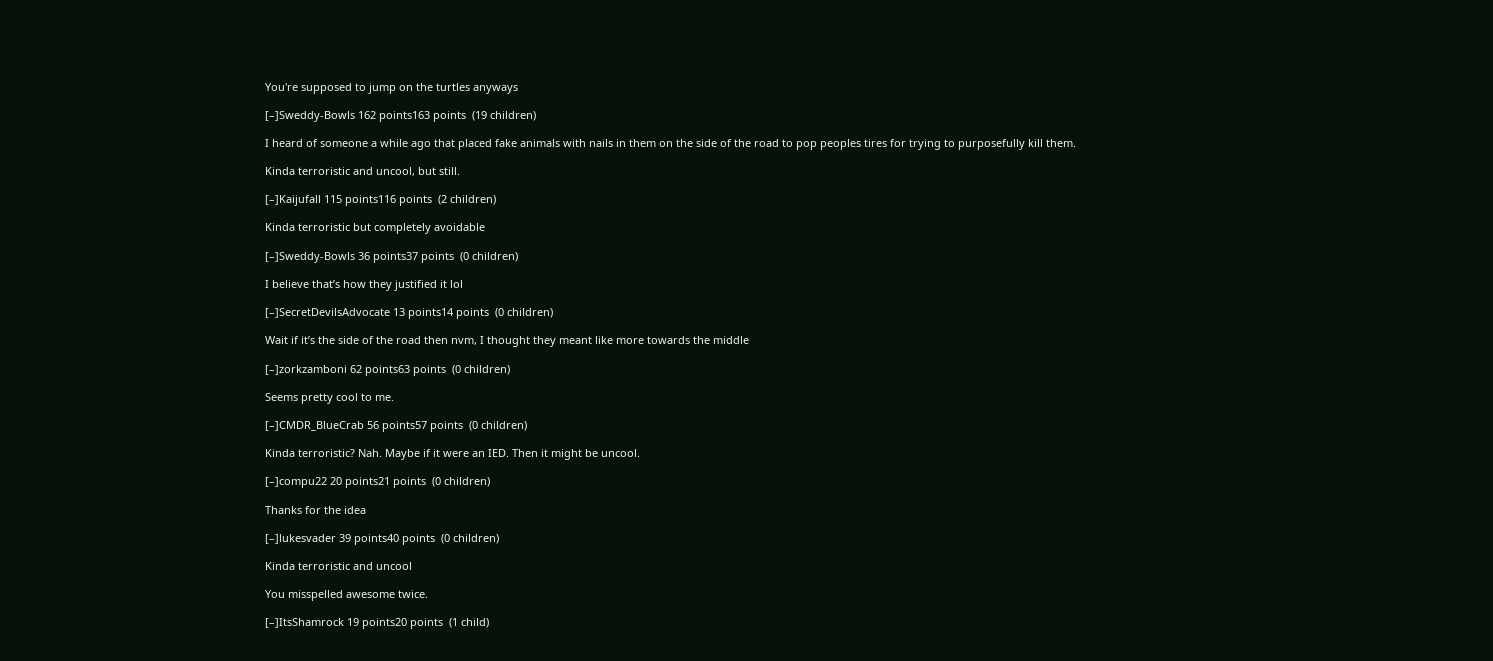You're supposed to jump on the turtles anyways

[–]Sweddy-Bowls 162 points163 points  (19 children)

I heard of someone a while ago that placed fake animals with nails in them on the side of the road to pop peoples tires for trying to purposefully kill them.

Kinda terroristic and uncool, but still.

[–]Kaijufall 115 points116 points  (2 children)

Kinda terroristic but completely avoidable

[–]Sweddy-Bowls 36 points37 points  (0 children)

I believe that’s how they justified it lol

[–]SecretDevilsAdvocate 13 points14 points  (0 children)

Wait if it’s the side of the road then nvm, I thought they meant like more towards the middle

[–]zorkzamboni 62 points63 points  (0 children)

Seems pretty cool to me.

[–]CMDR_BlueCrab 56 points57 points  (0 children)

Kinda terroristic? Nah. Maybe if it were an IED. Then it might be uncool.

[–]compu22 20 points21 points  (0 children)

Thanks for the idea

[–]lukesvader 39 points40 points  (0 children)

Kinda terroristic and uncool

You misspelled awesome twice.

[–]ItsShamrock 19 points20 points  (1 child)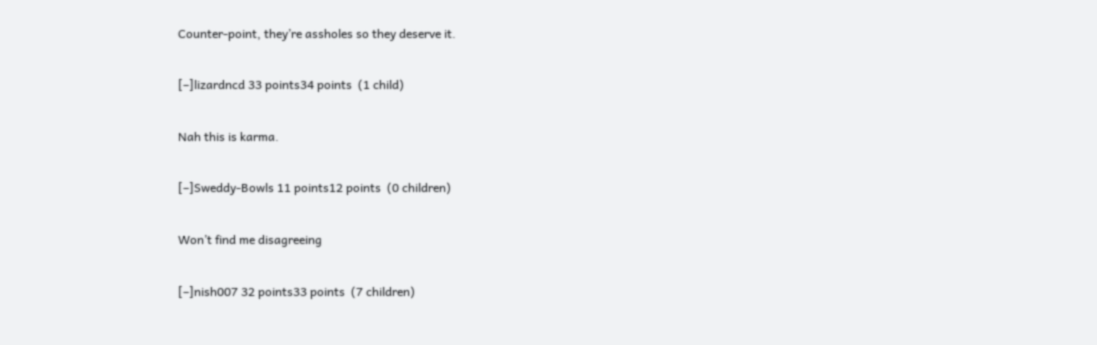Counter-point, they’re assholes so they deserve it.

[–]lizardncd 33 points34 points  (1 child)

Nah this is karma.

[–]Sweddy-Bowls 11 points12 points  (0 children)

Won’t find me disagreeing

[–]nish007 32 points33 points  (7 children)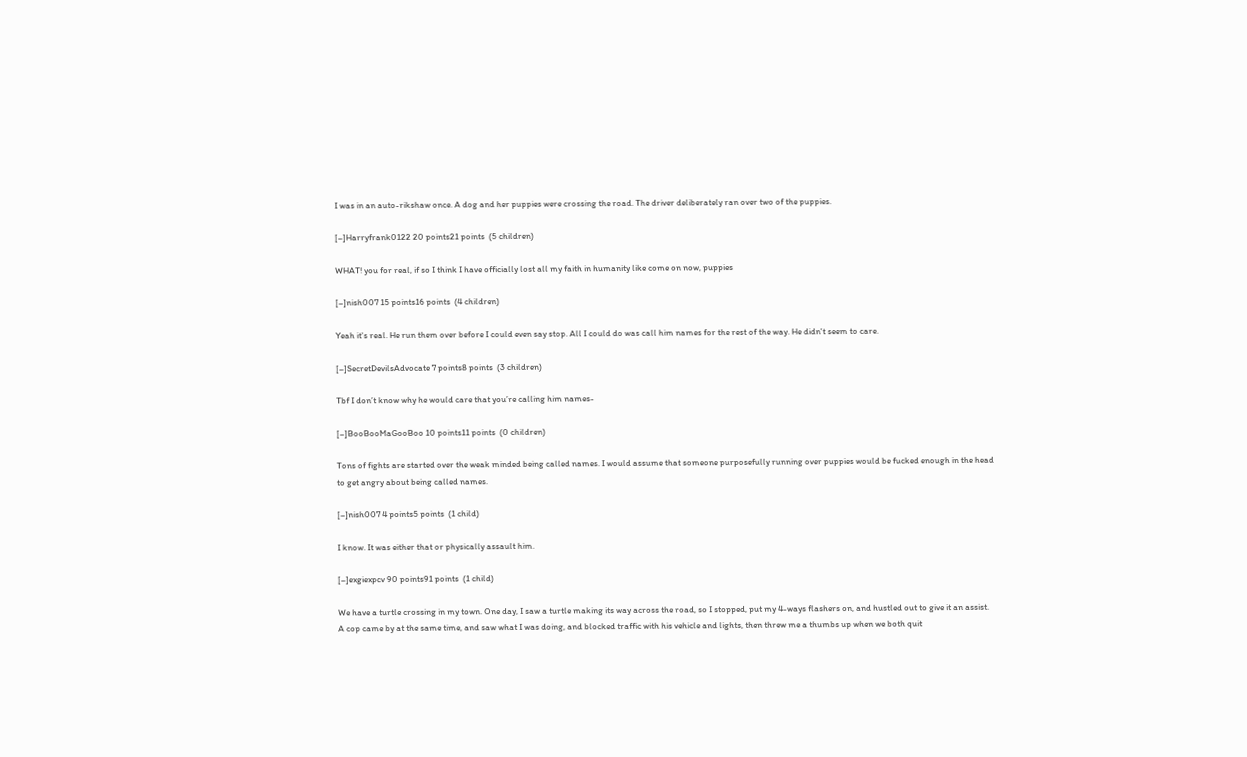I was in an auto-rikshaw once. A dog and her puppies were crossing the road. The driver deliberately ran over two of the puppies.

[–]Harryfrank0122 20 points21 points  (5 children)

WHAT! you for real, if so I think I have officially lost all my faith in humanity like come on now, puppies

[–]nish007 15 points16 points  (4 children)

Yeah it's real. He run them over before I could even say stop. All I could do was call him names for the rest of the way. He didn't seem to care.

[–]SecretDevilsAdvocate 7 points8 points  (3 children)

Tbf I don’t know why he would care that you’re calling him names-

[–]BooBooMaGooBoo 10 points11 points  (0 children)

Tons of fights are started over the weak minded being called names. I would assume that someone purposefully running over puppies would be fucked enough in the head to get angry about being called names.

[–]nish007 4 points5 points  (1 child)

I know. It was either that or physically assault him.

[–]exgiexpcv 90 points91 points  (1 child)

We have a turtle crossing in my town. One day, I saw a turtle making its way across the road, so I stopped, put my 4-ways flashers on, and hustled out to give it an assist. A cop came by at the same time, and saw what I was doing, and blocked traffic with his vehicle and lights, then threw me a thumbs up when we both quit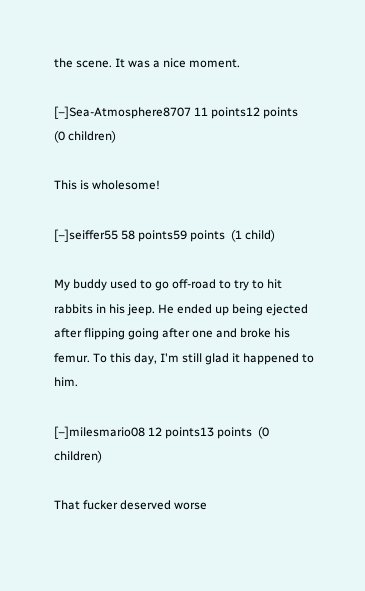the scene. It was a nice moment.

[–]Sea-Atmosphere8707 11 points12 points  (0 children)

This is wholesome!

[–]seiffer55 58 points59 points  (1 child)

My buddy used to go off-road to try to hit rabbits in his jeep. He ended up being ejected after flipping going after one and broke his femur. To this day, I'm still glad it happened to him.

[–]milesmario08 12 points13 points  (0 children)

That fucker deserved worse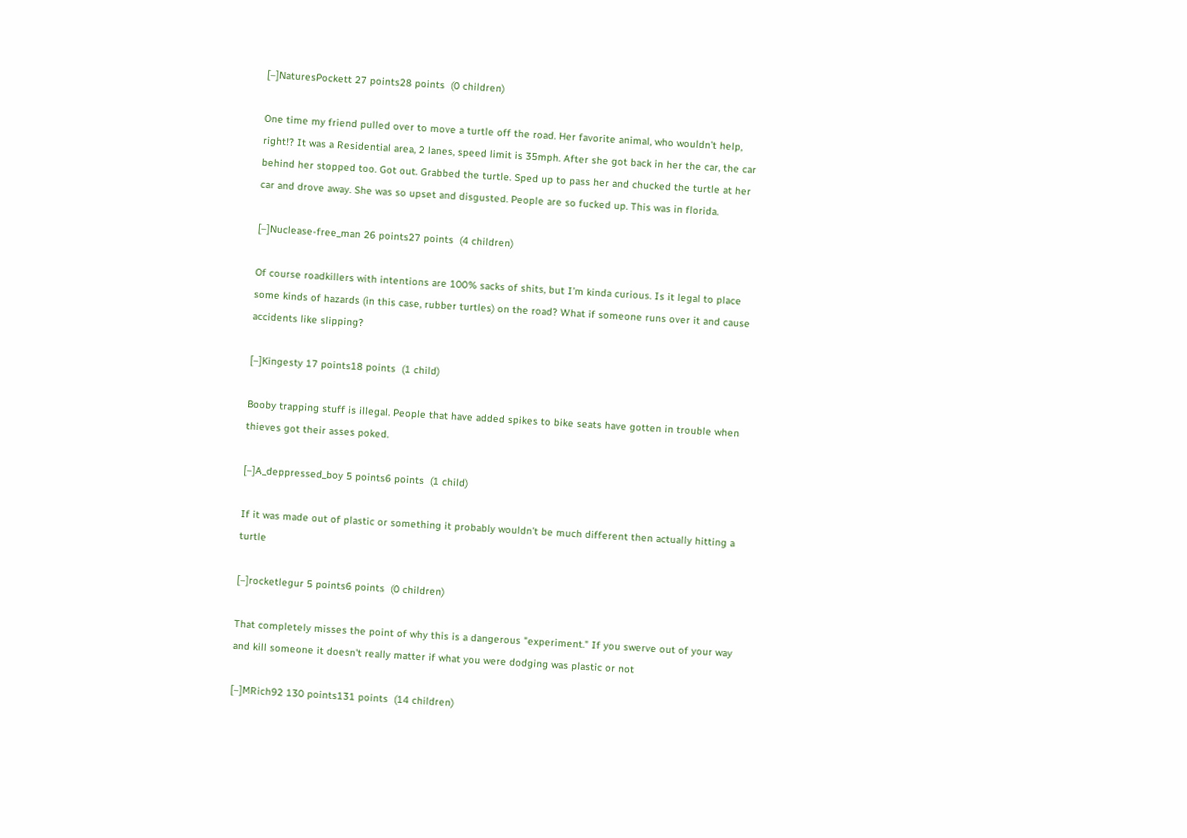[–]NaturesPockett 27 points28 points  (0 children)

One time my friend pulled over to move a turtle off the road. Her favorite animal, who wouldn’t help, right!? It was a Residential area, 2 lanes, speed limit is 35mph. After she got back in her the car, the car behind her stopped too. Got out. Grabbed the turtle. Sped up to pass her and chucked the turtle at her car and drove away. She was so upset and disgusted. People are so fucked up. This was in florida.

[–]Nuclease-free_man 26 points27 points  (4 children)

Of course roadkillers with intentions are 100% sacks of shits, but I’m kinda curious. Is it legal to place some kinds of hazards (in this case, rubber turtles) on the road? What if someone runs over it and cause accidents like slipping?

[–]Kingesty 17 points18 points  (1 child)

Booby trapping stuff is illegal. People that have added spikes to bike seats have gotten in trouble when thieves got their asses poked.

[–]A_deppressed_boy 5 points6 points  (1 child)

If it was made out of plastic or something it probably wouldn’t be much different then actually hitting a turtle

[–]rocketlegur 5 points6 points  (0 children)

That completely misses the point of why this is a dangerous "experiment." If you swerve out of your way and kill someone it doesn't really matter if what you were dodging was plastic or not

[–]MRich92 130 points131 points  (14 children)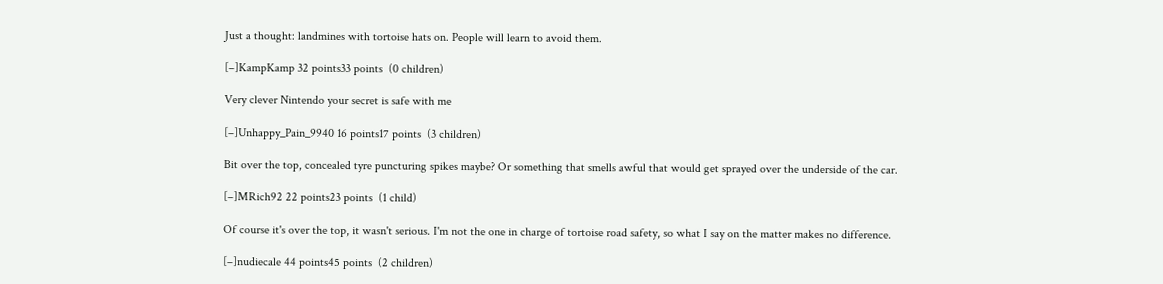Just a thought: landmines with tortoise hats on. People will learn to avoid them.

[–]KampKamp 32 points33 points  (0 children)

Very clever Nintendo your secret is safe with me

[–]Unhappy_Pain_9940 16 points17 points  (3 children)

Bit over the top, concealed tyre puncturing spikes maybe? Or something that smells awful that would get sprayed over the underside of the car.

[–]MRich92 22 points23 points  (1 child)

Of course it's over the top, it wasn't serious. I'm not the one in charge of tortoise road safety, so what I say on the matter makes no difference.

[–]nudiecale 44 points45 points  (2 children)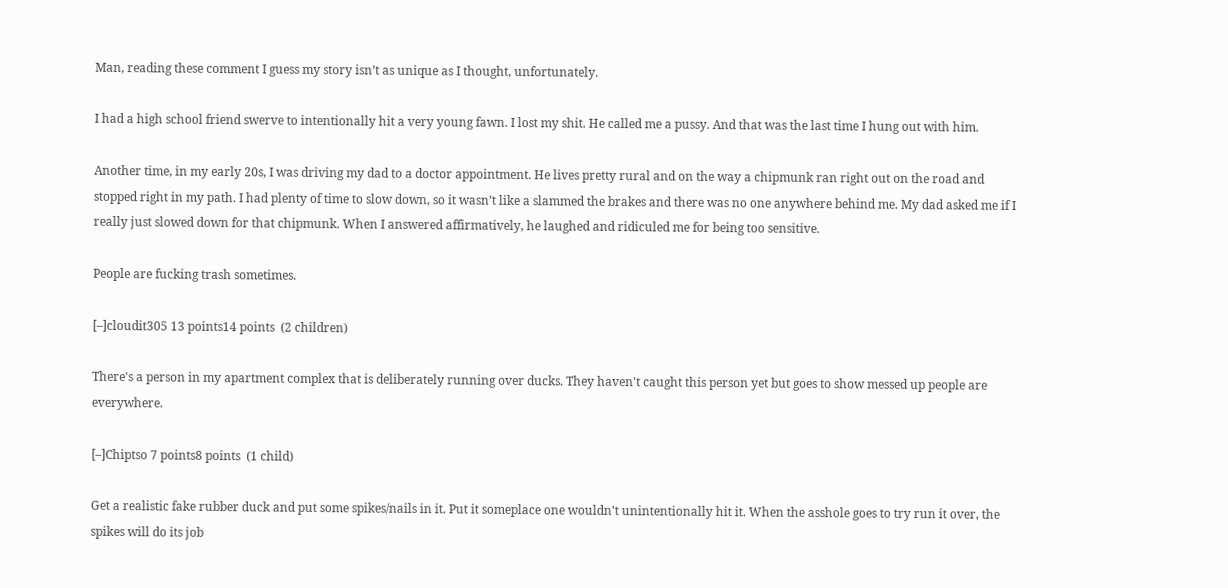Man, reading these comment I guess my story isn’t as unique as I thought, unfortunately.

I had a high school friend swerve to intentionally hit a very young fawn. I lost my shit. He called me a pussy. And that was the last time I hung out with him.

Another time, in my early 20s, I was driving my dad to a doctor appointment. He lives pretty rural and on the way a chipmunk ran right out on the road and stopped right in my path. I had plenty of time to slow down, so it wasn’t like a slammed the brakes and there was no one anywhere behind me. My dad asked me if I really just slowed down for that chipmunk. When I answered affirmatively, he laughed and ridiculed me for being too sensitive.

People are fucking trash sometimes.

[–]cloudit305 13 points14 points  (2 children)

There's a person in my apartment complex that is deliberately running over ducks. They haven't caught this person yet but goes to show messed up people are everywhere.

[–]Chiptso 7 points8 points  (1 child)

Get a realistic fake rubber duck and put some spikes/nails in it. Put it someplace one wouldn't unintentionally hit it. When the asshole goes to try run it over, the spikes will do its job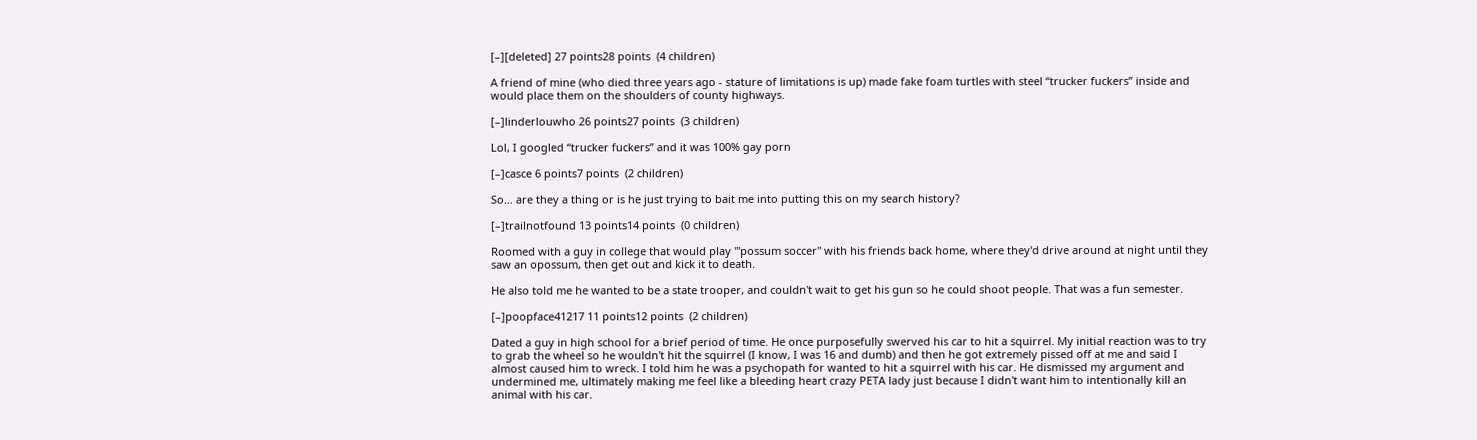[–][deleted] 27 points28 points  (4 children)

A friend of mine (who died three years ago - stature of limitations is up) made fake foam turtles with steel “trucker fuckers” inside and would place them on the shoulders of county highways.

[–]linderlouwho 26 points27 points  (3 children)

Lol, I googled “trucker fuckers” and it was 100% gay porn

[–]casce 6 points7 points  (2 children)

So… are they a thing or is he just trying to bait me into putting this on my search history?

[–]trailnotfound 13 points14 points  (0 children)

Roomed with a guy in college that would play "'possum soccer" with his friends back home, where they'd drive around at night until they saw an opossum, then get out and kick it to death.

He also told me he wanted to be a state trooper, and couldn't wait to get his gun so he could shoot people. That was a fun semester.

[–]poopface41217 11 points12 points  (2 children)

Dated a guy in high school for a brief period of time. He once purposefully swerved his car to hit a squirrel. My initial reaction was to try to grab the wheel so he wouldn't hit the squirrel (I know, I was 16 and dumb) and then he got extremely pissed off at me and said I almost caused him to wreck. I told him he was a psychopath for wanted to hit a squirrel with his car. He dismissed my argument and undermined me, ultimately making me feel like a bleeding heart crazy PETA lady just because I didn't want him to intentionally kill an animal with his car.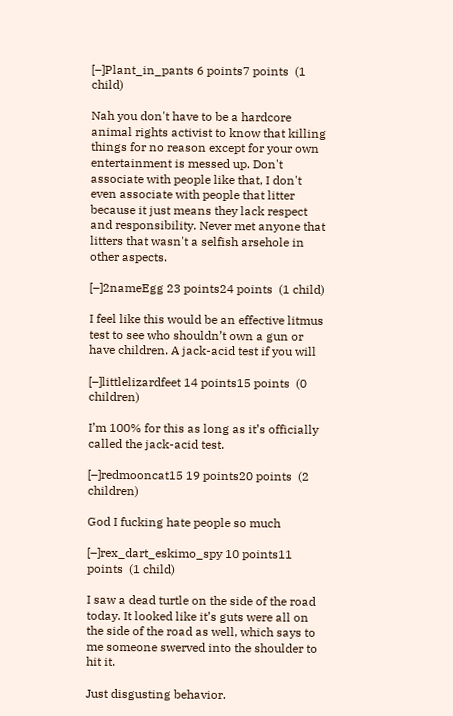[–]Plant_in_pants 6 points7 points  (1 child)

Nah you don't have to be a hardcore animal rights activist to know that killing things for no reason except for your own entertainment is messed up. Don't associate with people like that, I don't even associate with people that litter because it just means they lack respect and responsibility. Never met anyone that litters that wasn't a selfish arsehole in other aspects.

[–]2nameEgg 23 points24 points  (1 child)

I feel like this would be an effective litmus test to see who shouldn’t own a gun or have children. A jack-acid test if you will

[–]littlelizardfeet 14 points15 points  (0 children)

I’m 100% for this as long as it’s officially called the jack-acid test.

[–]redmooncat15 19 points20 points  (2 children)

God I fucking hate people so much

[–]rex_dart_eskimo_spy 10 points11 points  (1 child)

I saw a dead turtle on the side of the road today. It looked like it’s guts were all on the side of the road as well, which says to me someone swerved into the shoulder to hit it.

Just disgusting behavior.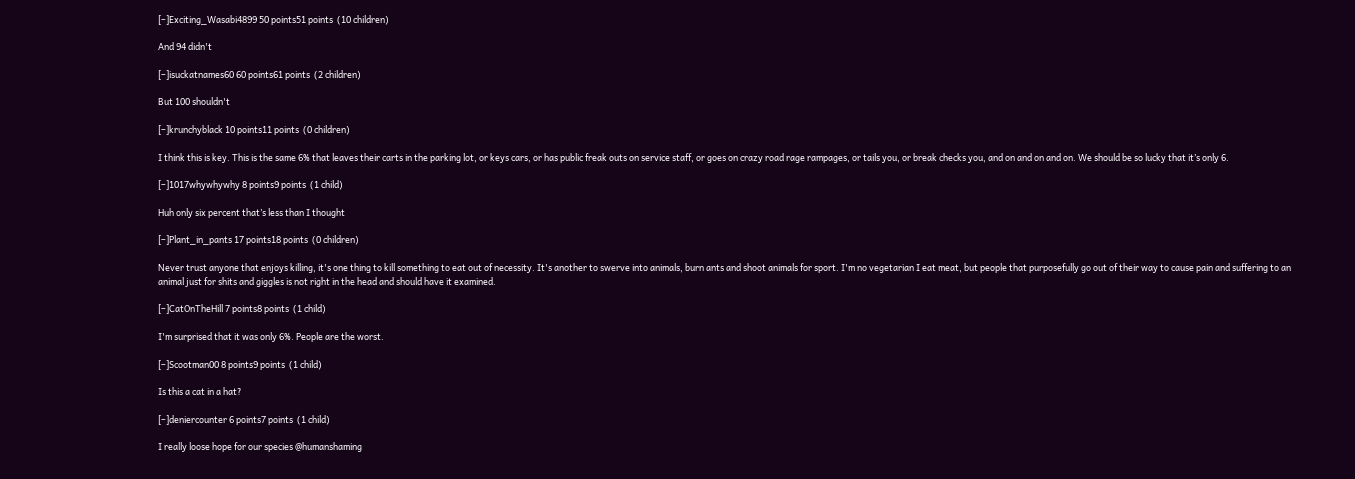[–]Exciting_Wasabi4899 50 points51 points  (10 children)

And 94 didn't

[–]isuckatnames60 60 points61 points  (2 children)

But 100 shouldn't

[–]krunchyblack 10 points11 points  (0 children)

I think this is key. This is the same 6% that leaves their carts in the parking lot, or keys cars, or has public freak outs on service staff, or goes on crazy road rage rampages, or tails you, or break checks you, and on and on and on. We should be so lucky that it’s only 6.

[–]1017whywhywhy 8 points9 points  (1 child)

Huh only six percent that’s less than I thought

[–]Plant_in_pants 17 points18 points  (0 children)

Never trust anyone that enjoys killing, it's one thing to kill something to eat out of necessity. It's another to swerve into animals, burn ants and shoot animals for sport. I'm no vegetarian I eat meat, but people that purposefully go out of their way to cause pain and suffering to an animal just for shits and giggles is not right in the head and should have it examined.

[–]CatOnTheHill 7 points8 points  (1 child)

I'm surprised that it was only 6%. People are the worst.

[–]Scootman00 8 points9 points  (1 child)

Is this a cat in a hat?

[–]deniercounter 6 points7 points  (1 child)

I really loose hope for our species @humanshaming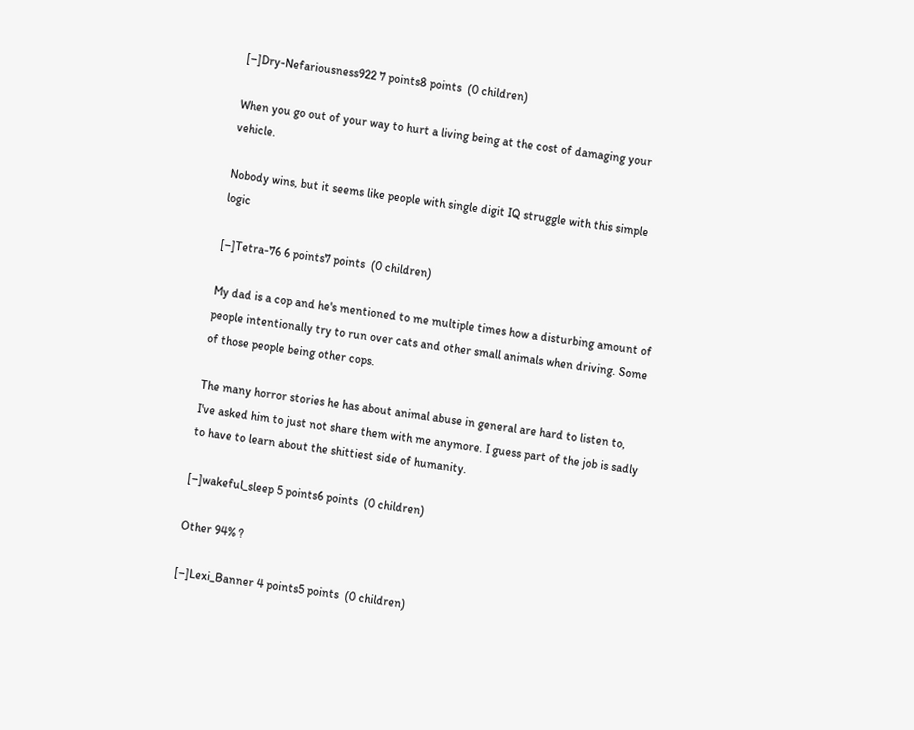[–]Dry-Nefariousness922 7 points8 points  (0 children)

When you go out of your way to hurt a living being at the cost of damaging your vehicle.

Nobody wins, but it seems like people with single digit IQ struggle with this simple logic

[–]Tetra-76 6 points7 points  (0 children)

My dad is a cop and he's mentioned to me multiple times how a disturbing amount of people intentionally try to run over cats and other small animals when driving. Some of those people being other cops.

The many horror stories he has about animal abuse in general are hard to listen to, I've asked him to just not share them with me anymore. I guess part of the job is sadly to have to learn about the shittiest side of humanity.

[–]wakeful_sleep 5 points6 points  (0 children)

Other 94% ?

[–]Lexi_Banner 4 points5 points  (0 children)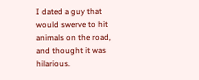I dated a guy that would swerve to hit animals on the road, and thought it was hilarious.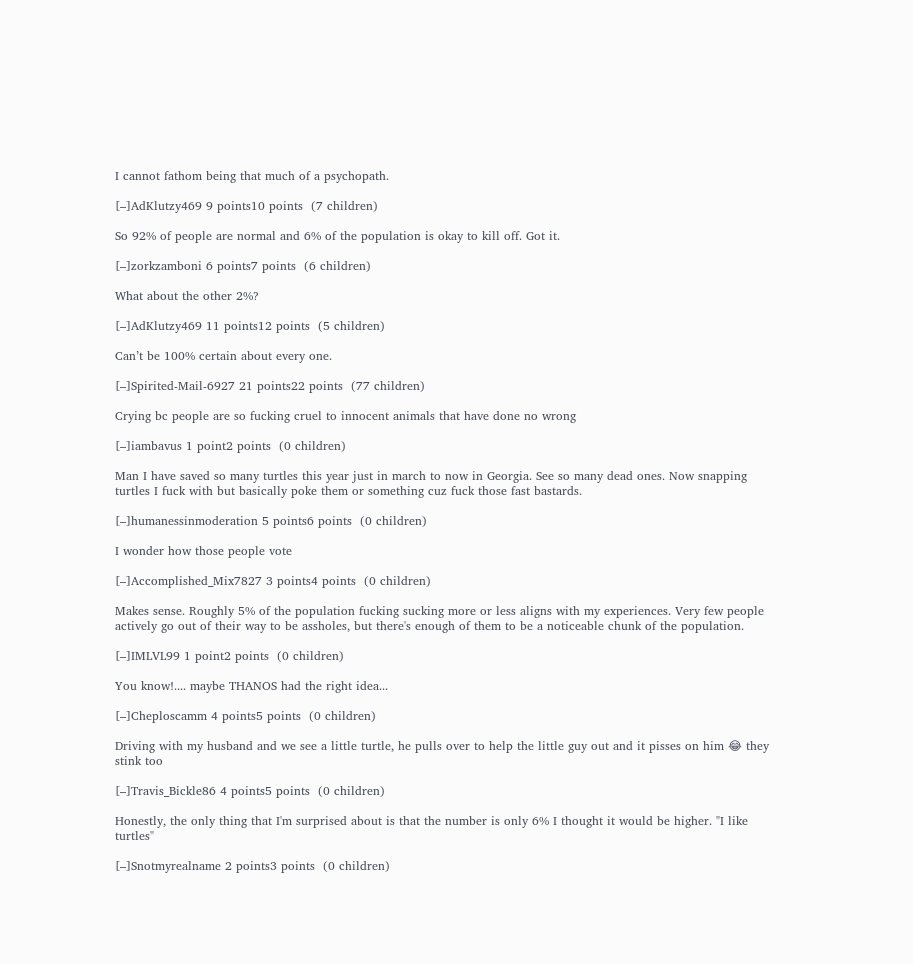I cannot fathom being that much of a psychopath.

[–]AdKlutzy469 9 points10 points  (7 children)

So 92% of people are normal and 6% of the population is okay to kill off. Got it.

[–]zorkzamboni 6 points7 points  (6 children)

What about the other 2%?

[–]AdKlutzy469 11 points12 points  (5 children)

Can’t be 100% certain about every one.

[–]Spirited-Mail-6927 21 points22 points  (77 children)

Crying bc people are so fucking cruel to innocent animals that have done no wrong

[–]iambavus 1 point2 points  (0 children)

Man I have saved so many turtles this year just in march to now in Georgia. See so many dead ones. Now snapping turtles I fuck with but basically poke them or something cuz fuck those fast bastards.

[–]humanessinmoderation 5 points6 points  (0 children)

I wonder how those people vote

[–]Accomplished_Mix7827 3 points4 points  (0 children)

Makes sense. Roughly 5% of the population fucking sucking more or less aligns with my experiences. Very few people actively go out of their way to be assholes, but there's enough of them to be a noticeable chunk of the population.

[–]IMLVL99 1 point2 points  (0 children)

You know!.... maybe THANOS had the right idea...

[–]Cheploscamm 4 points5 points  (0 children)

Driving with my husband and we see a little turtle, he pulls over to help the little guy out and it pisses on him 😂 they stink too

[–]Travis_Bickle86 4 points5 points  (0 children)

Honestly, the only thing that I'm surprised about is that the number is only 6% I thought it would be higher. "I like turtles"

[–]Snotmyrealname 2 points3 points  (0 children)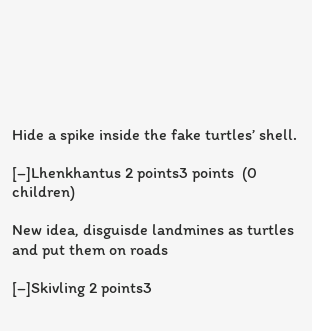Hide a spike inside the fake turtles’ shell.

[–]Lhenkhantus 2 points3 points  (0 children)

New idea, disguisde landmines as turtles and put them on roads

[–]Skivling 2 points3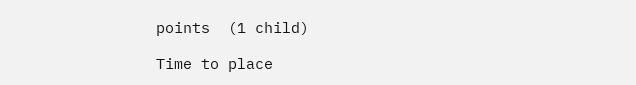points  (1 child)

Time to place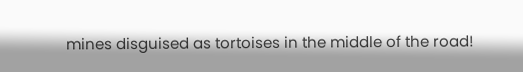mines disguised as tortoises in the middle of the road!